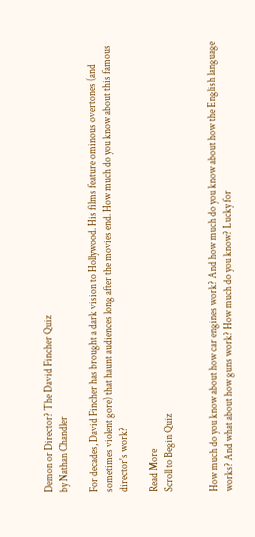Demon or Director? The David Fincher Quiz
by Nathan Chandler

For decades, David Fincher has brought a dark vision to Hollywood. His films feature ominous overtones (and sometimes violent gore) that haunt audiences long after the movies end. How much do you know about this famous director's work?

Read More
Scroll to Begin Quiz


How much do you know about how car engines work? And how much do you know about how the English language works? And what about how guns work? How much do you know? Lucky for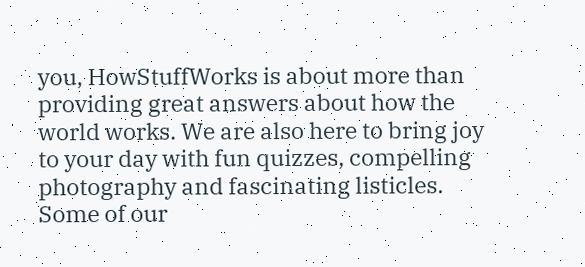you, HowStuffWorks is about more than providing great answers about how the world works. We are also here to bring joy to your day with fun quizzes, compelling photography and fascinating listicles. Some of our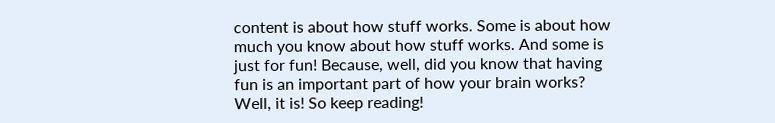content is about how stuff works. Some is about how much you know about how stuff works. And some is just for fun! Because, well, did you know that having fun is an important part of how your brain works? Well, it is! So keep reading!